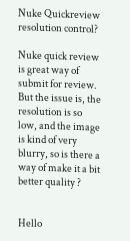Nuke Quickreview resolution control?

Nuke quick review is great way of submit for review. But the issue is, the resolution is so low, and the image is kind of very blurry, so is there a way of make it a bit better quality ?


Hello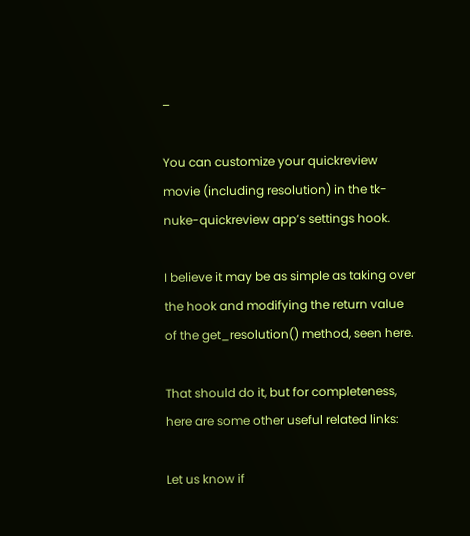–

You can customize your quickreview movie (including resolution) in the tk-nuke-quickreview app’s settings hook.

I believe it may be as simple as taking over the hook and modifying the return value of the get_resolution() method, seen here.

That should do it, but for completeness, here are some other useful related links:

Let us know if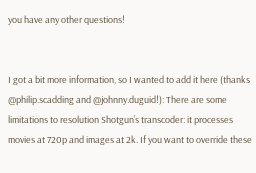you have any other questions!


I got a bit more information, so I wanted to add it here (thanks @philip.scadding and @johnny.duguid!): There are some limitations to resolution Shotgun’s transcoder: it processes movies at 720p and images at 2k. If you want to override these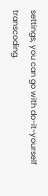settings, you can go with do-it-yourself transcoding.